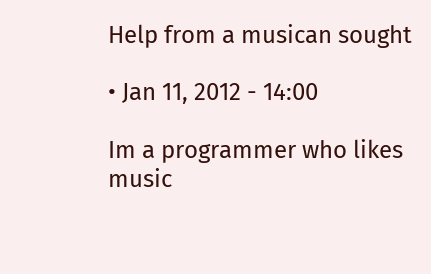Help from a musican sought

• Jan 11, 2012 - 14:00

Im a programmer who likes music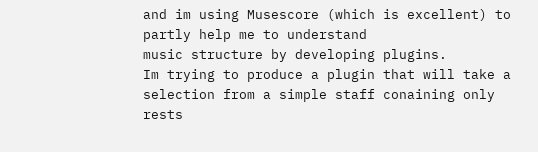and im using Musescore (which is excellent) to partly help me to understand
music structure by developing plugins.
Im trying to produce a plugin that will take a selection from a simple staff conaining only rests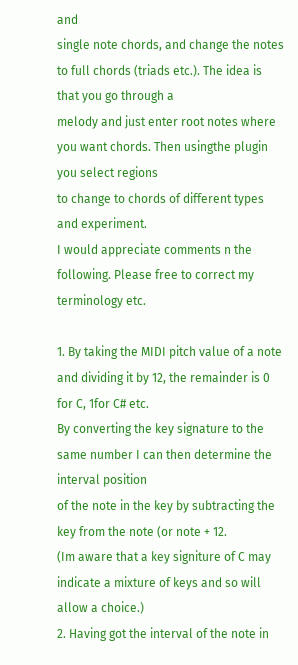and
single note chords, and change the notes to full chords (triads etc.). The idea is that you go through a
melody and just enter root notes where you want chords. Then usingthe plugin you select regions
to change to chords of different types and experiment.
I would appreciate comments n the following. Please free to correct my terminology etc.

1. By taking the MIDI pitch value of a note and dividing it by 12, the remainder is 0 for C, 1for C# etc.
By converting the key signature to the same number I can then determine the interval position
of the note in the key by subtracting the key from the note (or note + 12.
(Im aware that a key signiture of C may indicate a mixture of keys and so will allow a choice.)
2. Having got the interval of the note in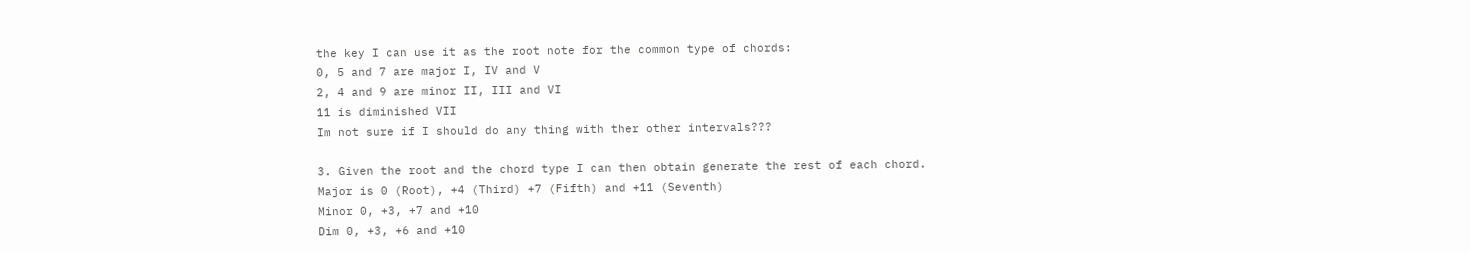the key I can use it as the root note for the common type of chords:
0, 5 and 7 are major I, IV and V
2, 4 and 9 are minor II, III and VI
11 is diminished VII
Im not sure if I should do any thing with ther other intervals???

3. Given the root and the chord type I can then obtain generate the rest of each chord.
Major is 0 (Root), +4 (Third) +7 (Fifth) and +11 (Seventh)
Minor 0, +3, +7 and +10
Dim 0, +3, +6 and +10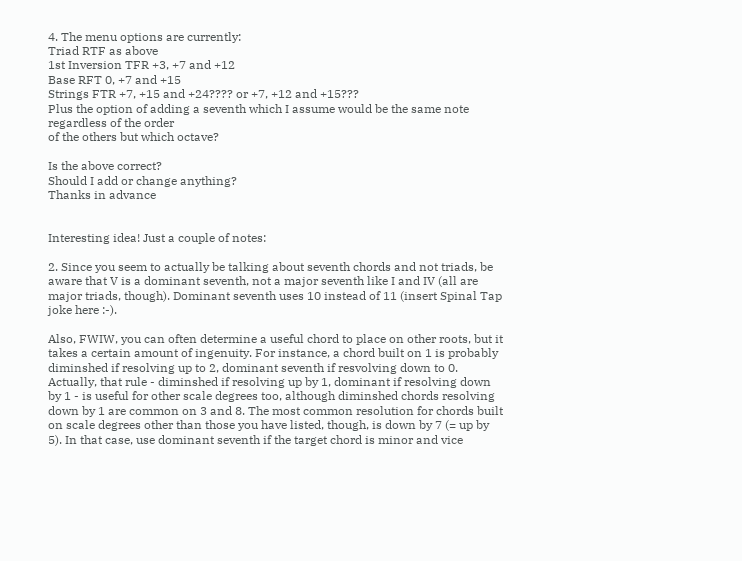4. The menu options are currently:
Triad RTF as above
1st Inversion TFR +3, +7 and +12
Base RFT 0, +7 and +15
Strings FTR +7, +15 and +24???? or +7, +12 and +15???
Plus the option of adding a seventh which I assume would be the same note regardless of the order
of the others but which octave?

Is the above correct?
Should I add or change anything?
Thanks in advance


Interesting idea! Just a couple of notes:

2. Since you seem to actually be talking about seventh chords and not triads, be aware that V is a dominant seventh, not a major seventh like I and IV (all are major triads, though). Dominant seventh uses 10 instead of 11 (insert Spinal Tap joke here :-).

Also, FWIW, you can often determine a useful chord to place on other roots, but it takes a certain amount of ingenuity. For instance, a chord built on 1 is probably diminshed if resolving up to 2, dominant seventh if resvolving down to 0. Actually, that rule - diminshed if resolving up by 1, dominant if resolving down by 1 - is useful for other scale degrees too, although diminshed chords resolving down by 1 are common on 3 and 8. The most common resolution for chords built on scale degrees other than those you have listed, though, is down by 7 (= up by 5). In that case, use dominant seventh if the target chord is minor and vice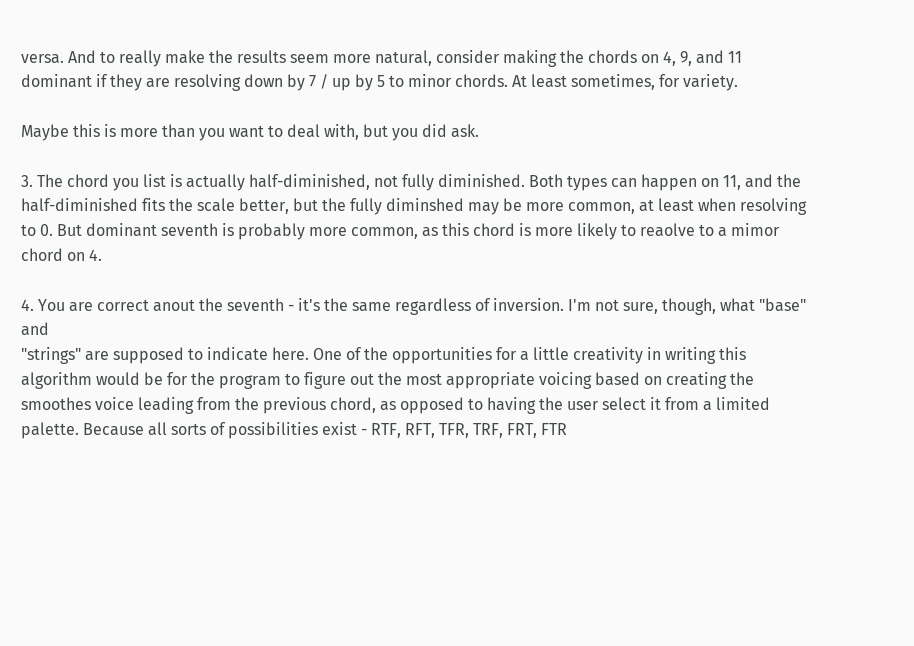versa. And to really make the results seem more natural, consider making the chords on 4, 9, and 11 dominant if they are resolving down by 7 / up by 5 to minor chords. At least sometimes, for variety.

Maybe this is more than you want to deal with, but you did ask.

3. The chord you list is actually half-diminished, not fully diminished. Both types can happen on 11, and the half-diminished fits the scale better, but the fully diminshed may be more common, at least when resolving to 0. But dominant seventh is probably more common, as this chord is more likely to reaolve to a mimor chord on 4.

4. You are correct anout the seventh - it's the same regardless of inversion. I'm not sure, though, what "base" and
"strings" are supposed to indicate here. One of the opportunities for a little creativity in writing this algorithm would be for the program to figure out the most appropriate voicing based on creating the smoothes voice leading from the previous chord, as opposed to having the user select it from a limited palette. Because all sorts of possibilities exist - RTF, RFT, TFR, TRF, FRT, FTR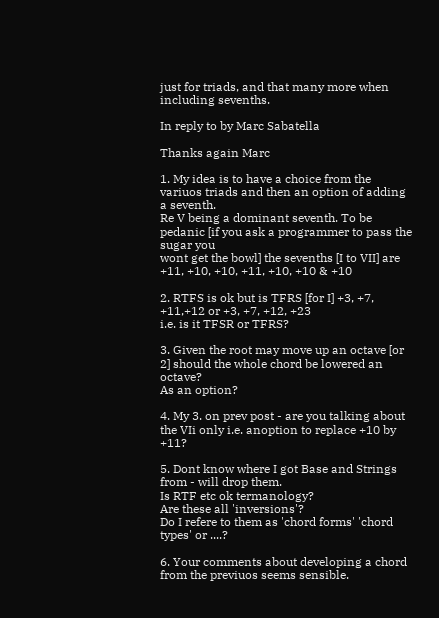just for triads, and that many more when including sevenths.

In reply to by Marc Sabatella

Thanks again Marc

1. My idea is to have a choice from the variuos triads and then an option of adding a seventh.
Re V being a dominant seventh. To be pedanic [if you ask a programmer to pass the sugar you
wont get the bowl] the sevenths [I to VII] are
+11, +10, +10, +11, +10, +10 & +10

2. RTFS is ok but is TFRS [for I] +3, +7, +11,+12 or +3, +7, +12, +23
i.e. is it TFSR or TFRS?

3. Given the root may move up an octave [or 2] should the whole chord be lowered an octave?
As an option?

4. My 3. on prev post - are you talking about the VIi only i.e. anoption to replace +10 by +11?

5. Dont know where I got Base and Strings from - will drop them.
Is RTF etc ok termanology?
Are these all 'inversions'?
Do I refere to them as 'chord forms' 'chord types' or ....?

6. Your comments about developing a chord from the previuos seems sensible.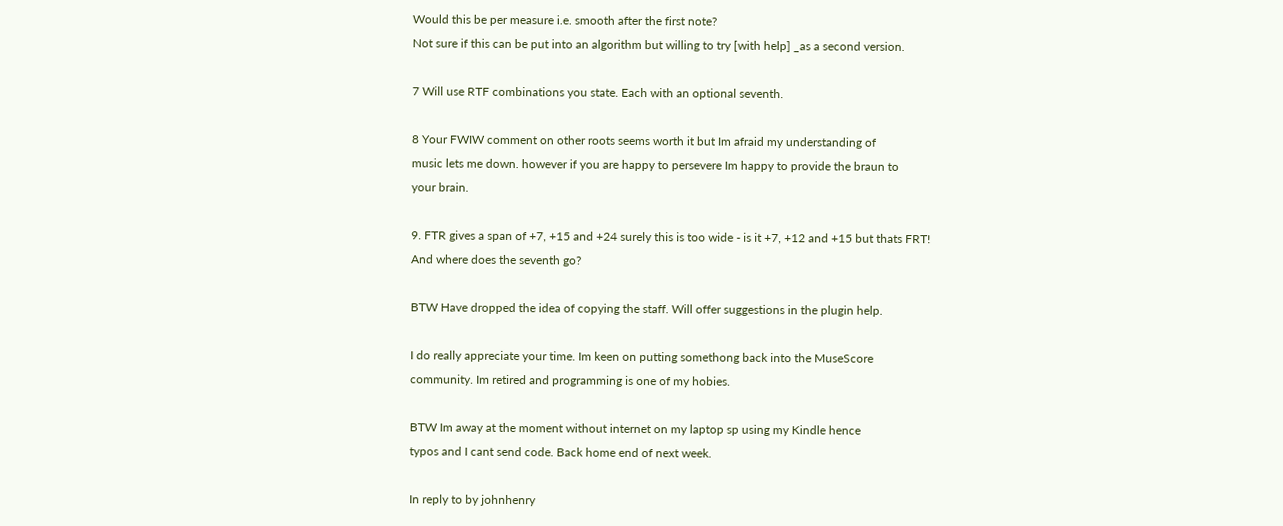Would this be per measure i.e. smooth after the first note?
Not sure if this can be put into an algorithm but willing to try [with help] _as a second version.

7 Will use RTF combinations you state. Each with an optional seventh.

8 Your FWIW comment on other roots seems worth it but Im afraid my understanding of
music lets me down. however if you are happy to persevere Im happy to provide the braun to
your brain.

9. FTR gives a span of +7, +15 and +24 surely this is too wide - is it +7, +12 and +15 but thats FRT!
And where does the seventh go?

BTW Have dropped the idea of copying the staff. Will offer suggestions in the plugin help.

I do really appreciate your time. Im keen on putting somethong back into the MuseScore
community. Im retired and programming is one of my hobies.

BTW Im away at the moment without internet on my laptop sp using my Kindle hence
typos and I cant send code. Back home end of next week.

In reply to by johnhenry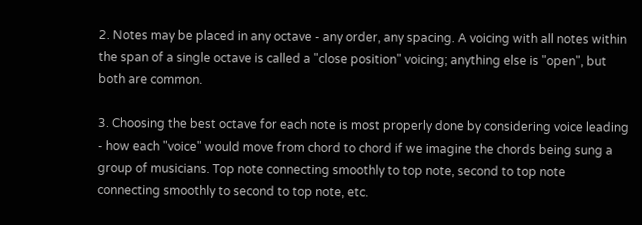2. Notes may be placed in any octave - any order, any spacing. A voicing with all notes within the span of a single octave is called a "close position" voicing; anything else is "open", but both are common.

3. Choosing the best octave for each note is most properly done by considering voice leading - how each "voice" would move from chord to chord if we imagine the chords being sung a group of musicians. Top note connecting smoothly to top note, second to top note connecting smoothly to second to top note, etc.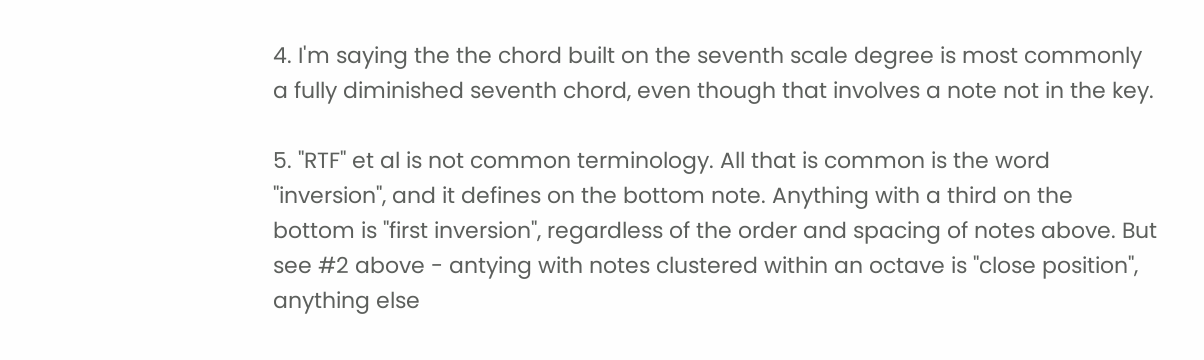4. I'm saying the the chord built on the seventh scale degree is most commonly a fully diminished seventh chord, even though that involves a note not in the key.

5. "RTF" et al is not common terminology. All that is common is the word "inversion", and it defines on the bottom note. Anything with a third on the bottom is "first inversion", regardless of the order and spacing of notes above. But see #2 above - antying with notes clustered within an octave is "close position", anything else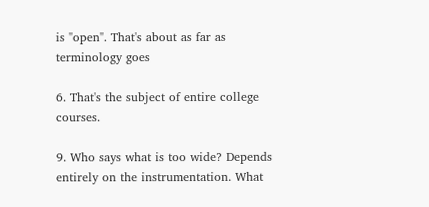is "open". That's about as far as terminology goes

6. That's the subject of entire college courses.

9. Who says what is too wide? Depends entirely on the instrumentation. What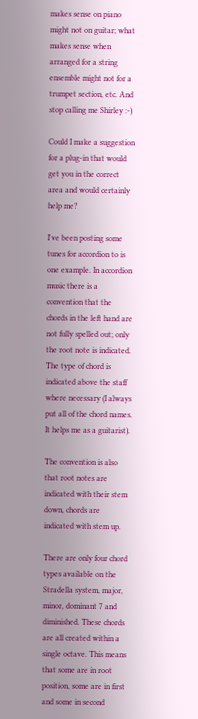makes sense on piano might not on guitar; what makes sense when arranged for a string ensemble might not for a trumpet section, etc. And stop calling me Shirley :-)

Could I make a suggestion for a plug-in that would get you in the correct area and would certainly help me?

I've been posting some tunes for accordion to is one example. In accordion music there is a convention that the chords in the left hand are not fully spelled out; only the root note is indicated. The type of chord is indicated above the staff where necessary (I always put all of the chord names. It helps me as a guitarist).

The convention is also that root notes are indicated with their stem down, chords are indicated with stem up.

There are only four chord types available on the Stradella system, major, minor, dominant 7 and diminished. These chords are all created within a single octave. This means that some are in root position, some are in first and some in second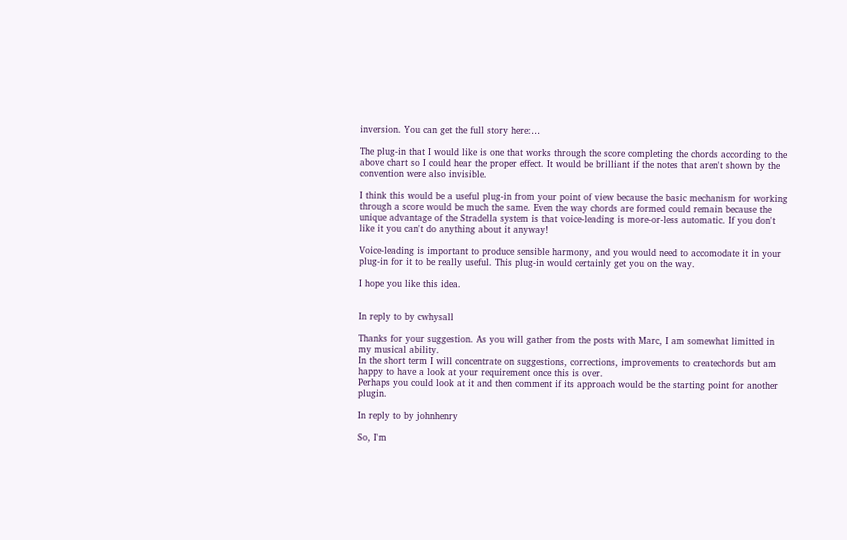inversion. You can get the full story here:…

The plug-in that I would like is one that works through the score completing the chords according to the above chart so I could hear the proper effect. It would be brilliant if the notes that aren't shown by the convention were also invisible.

I think this would be a useful plug-in from your point of view because the basic mechanism for working through a score would be much the same. Even the way chords are formed could remain because the unique advantage of the Stradella system is that voice-leading is more-or-less automatic. If you don't like it you can't do anything about it anyway!

Voice-leading is important to produce sensible harmony, and you would need to accomodate it in your plug-in for it to be really useful. This plug-in would certainly get you on the way.

I hope you like this idea.


In reply to by cwhysall

Thanks for your suggestion. As you will gather from the posts with Marc, I am somewhat limitted in my musical ability.
In the short term I will concentrate on suggestions, corrections, improvements to createchords but am happy to have a look at your requirement once this is over.
Perhaps you could look at it and then comment if its approach would be the starting point for another plugin.

In reply to by johnhenry

So, I'm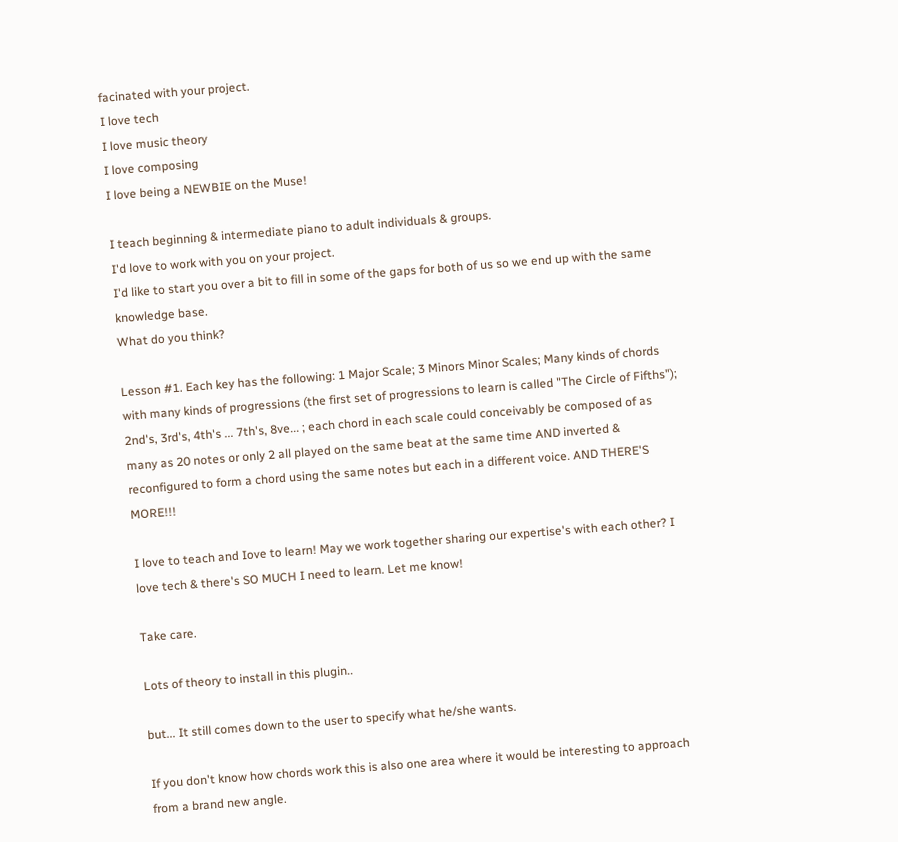facinated with your project.
I love tech
I love music theory
I love composing
I love being a NEWBIE on the Muse!

I teach beginning & intermediate piano to adult individuals & groups.
I'd love to work with you on your project.
I'd like to start you over a bit to fill in some of the gaps for both of us so we end up with the same knowledge base.
What do you think?

Lesson #1. Each key has the following: 1 Major Scale; 3 Minors Minor Scales; Many kinds of chords with many kinds of progressions (the first set of progressions to learn is called "The Circle of Fifths"); 2nd's, 3rd's, 4th's ... 7th's, 8ve... ; each chord in each scale could conceivably be composed of as many as 20 notes or only 2 all played on the same beat at the same time AND inverted & reconfigured to form a chord using the same notes but each in a different voice. AND THERE'S MORE!!!

I love to teach and Iove to learn! May we work together sharing our expertise's with each other? I love tech & there's SO MUCH I need to learn. Let me know!

Take care.

Lots of theory to install in this plugin..

but... It still comes down to the user to specify what he/she wants.

If you don't know how chords work this is also one area where it would be interesting to approach from a brand new angle.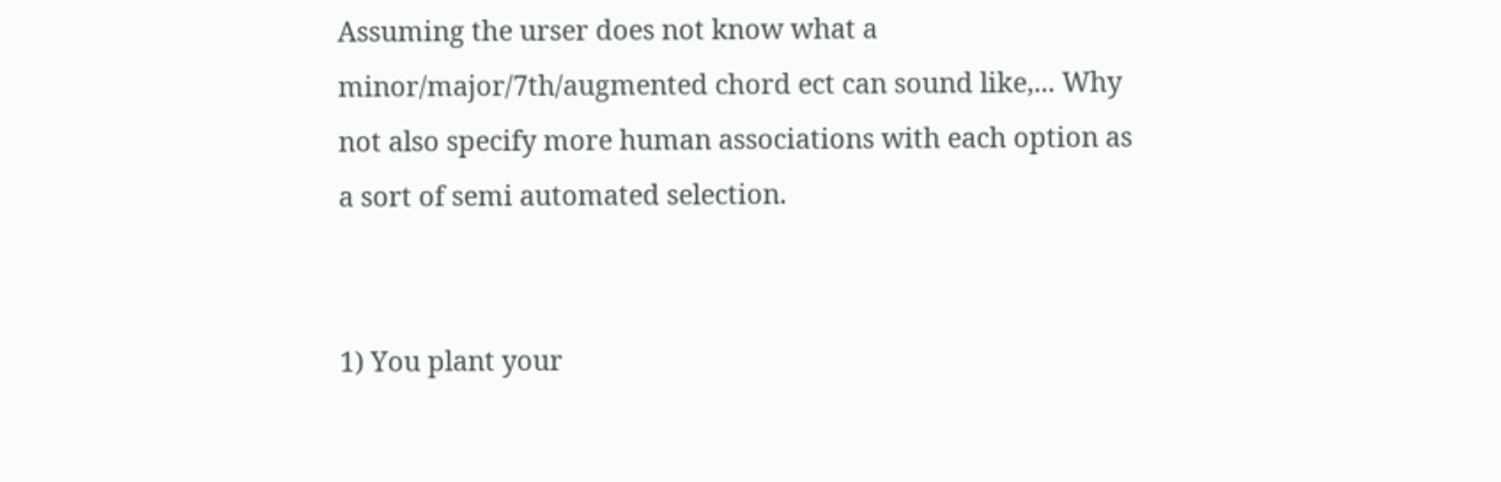Assuming the urser does not know what a minor/major/7th/augmented chord ect can sound like,... Why not also specify more human associations with each option as a sort of semi automated selection.


1) You plant your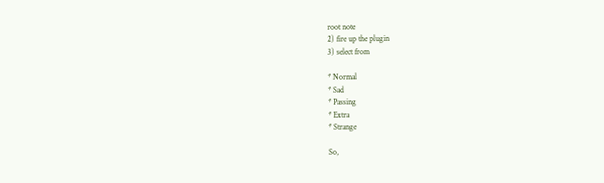root note
2) fire up the plugin
3) select from

* Normal
* Sad
* Passing
* Extra
* Strange

So,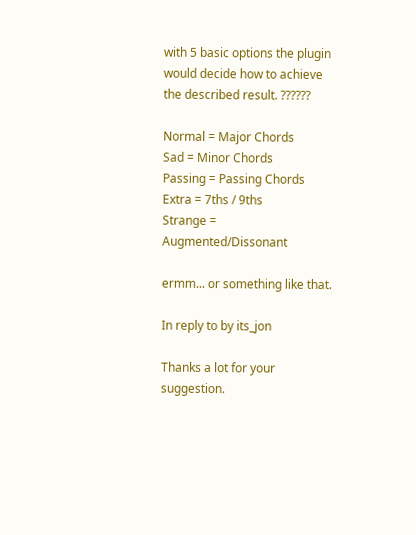with 5 basic options the plugin would decide how to achieve the described result. ??????

Normal = Major Chords
Sad = Minor Chords
Passing = Passing Chords
Extra = 7ths / 9ths
Strange = Augmented/Dissonant

ermm... or something like that.

In reply to by its_jon

Thanks a lot for your suggestion.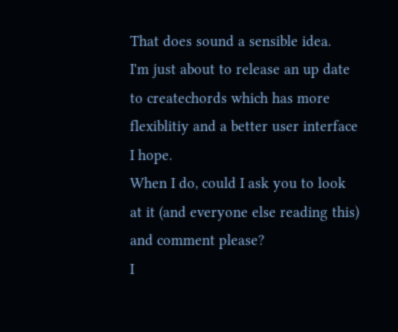That does sound a sensible idea.
I'm just about to release an up date to createchords which has more flexiblitiy and a better user interface I hope.
When I do, could I ask you to look at it (and everyone else reading this) and comment please?
I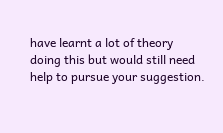have learnt a lot of theory doing this but would still need help to pursue your suggestion.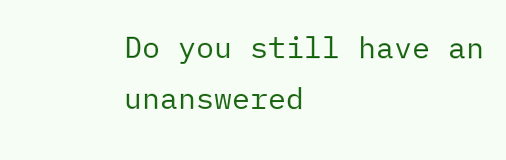Do you still have an unanswered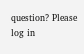question? Please log in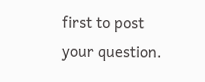first to post your question.